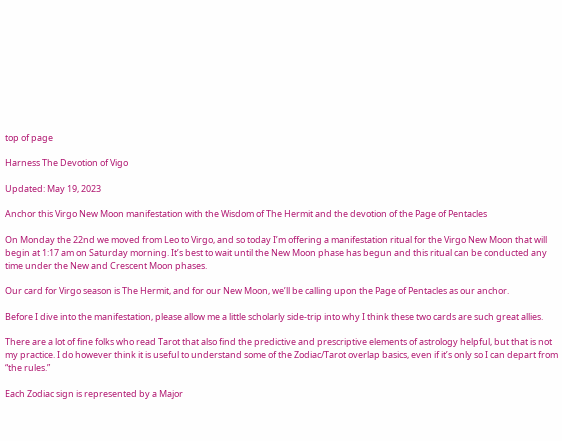top of page

Harness The Devotion of Vigo

Updated: May 19, 2023

Anchor this Virgo New Moon manifestation with the Wisdom of The Hermit and the devotion of the Page of Pentacles

On Monday the 22nd we moved from Leo to Virgo, and so today I’m offering a manifestation ritual for the Virgo New Moon that will begin at 1:17 am on Saturday morning. It’s best to wait until the New Moon phase has begun and this ritual can be conducted any time under the New and Crescent Moon phases.

Our card for Virgo season is The Hermit, and for our New Moon, we’ll be calling upon the Page of Pentacles as our anchor.

Before I dive into the manifestation, please allow me a little scholarly side-trip into why I think these two cards are such great allies.

There are a lot of fine folks who read Tarot that also find the predictive and prescriptive elements of astrology helpful, but that is not my practice. I do however think it is useful to understand some of the Zodiac/Tarot overlap basics, even if it’s only so I can depart from “the rules.”

Each Zodiac sign is represented by a Major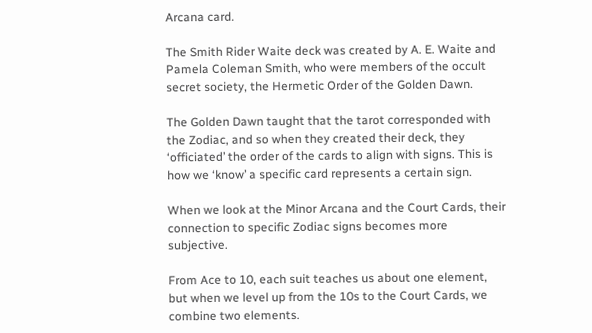Arcana card.

The Smith Rider Waite deck was created by A. E. Waite and Pamela Coleman Smith, who were members of the occult secret society, the Hermetic Order of the Golden Dawn.

The Golden Dawn taught that the tarot corresponded with the Zodiac, and so when they created their deck, they ‘officiated’ the order of the cards to align with signs. This is how we ‘know’ a specific card represents a certain sign.

When we look at the Minor Arcana and the Court Cards, their connection to specific Zodiac signs becomes more subjective.

From Ace to 10, each suit teaches us about one element, but when we level up from the 10s to the Court Cards, we combine two elements.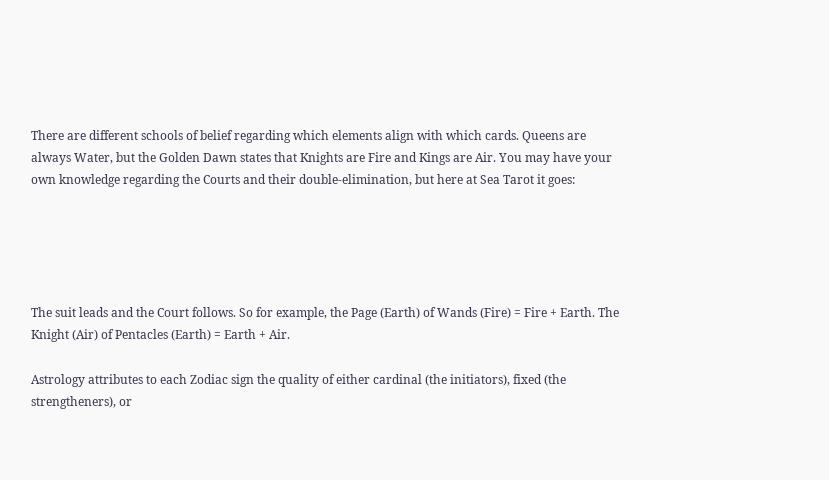There are different schools of belief regarding which elements align with which cards. Queens are always Water, but the Golden Dawn states that Knights are Fire and Kings are Air. You may have your own knowledge regarding the Courts and their double-elimination, but here at Sea Tarot it goes:





The suit leads and the Court follows. So for example, the Page (Earth) of Wands (Fire) = Fire + Earth. The Knight (Air) of Pentacles (Earth) = Earth + Air.

Astrology attributes to each Zodiac sign the quality of either cardinal (the initiators), fixed (the strengtheners), or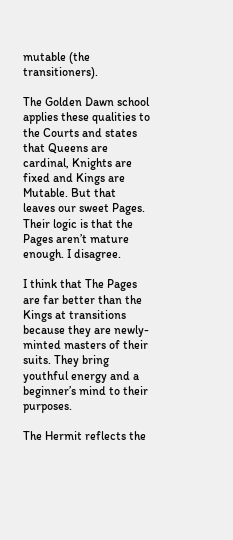mutable (the transitioners).

The Golden Dawn school applies these qualities to the Courts and states that Queens are cardinal, Knights are fixed and Kings are Mutable. But that leaves our sweet Pages. Their logic is that the Pages aren’t mature enough. I disagree.

I think that The Pages are far better than the Kings at transitions because they are newly-minted masters of their suits. They bring youthful energy and a beginner’s mind to their purposes.

The Hermit reflects the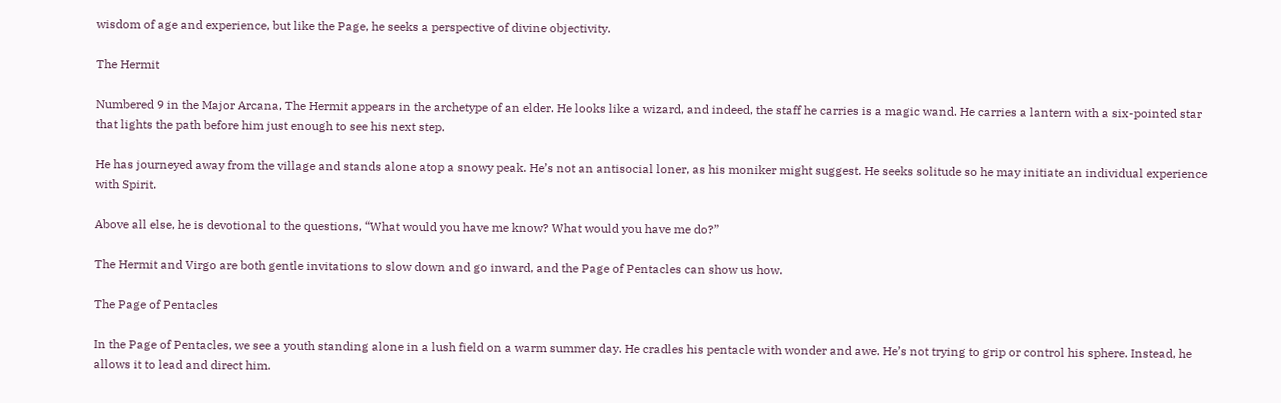wisdom of age and experience, but like the Page, he seeks a perspective of divine objectivity.

The Hermit

Numbered 9 in the Major Arcana, The Hermit appears in the archetype of an elder. He looks like a wizard, and indeed, the staff he carries is a magic wand. He carries a lantern with a six-pointed star that lights the path before him just enough to see his next step.

He has journeyed away from the village and stands alone atop a snowy peak. He’s not an antisocial loner, as his moniker might suggest. He seeks solitude so he may initiate an individual experience with Spirit.

Above all else, he is devotional to the questions, “What would you have me know? What would you have me do?”

The Hermit and Virgo are both gentle invitations to slow down and go inward, and the Page of Pentacles can show us how.

The Page of Pentacles

In the Page of Pentacles, we see a youth standing alone in a lush field on a warm summer day. He cradles his pentacle with wonder and awe. He’s not trying to grip or control his sphere. Instead, he allows it to lead and direct him.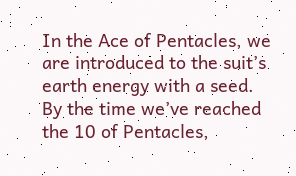In the Ace of Pentacles, we are introduced to the suit’s earth energy with a seed. By the time we’ve reached the 10 of Pentacles,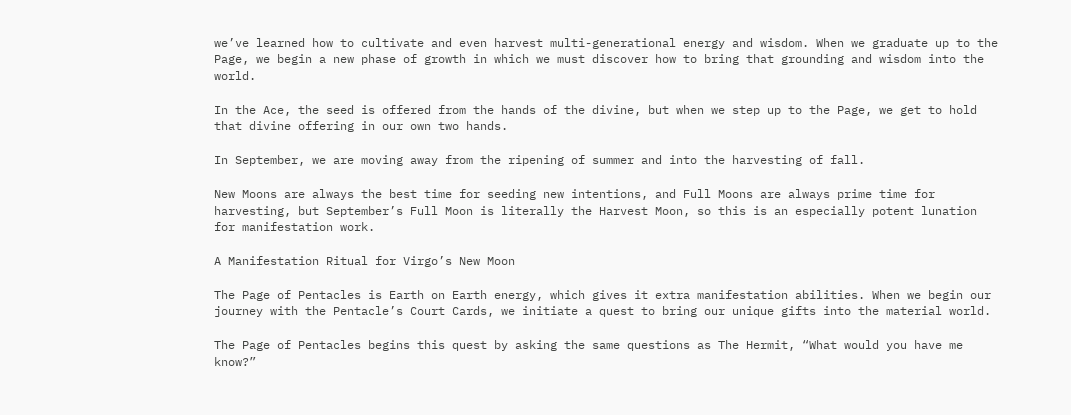we’ve learned how to cultivate and even harvest multi-generational energy and wisdom. When we graduate up to the Page, we begin a new phase of growth in which we must discover how to bring that grounding and wisdom into the world.

In the Ace, the seed is offered from the hands of the divine, but when we step up to the Page, we get to hold that divine offering in our own two hands.

In September, we are moving away from the ripening of summer and into the harvesting of fall.

New Moons are always the best time for seeding new intentions, and Full Moons are always prime time for harvesting, but September’s Full Moon is literally the Harvest Moon, so this is an especially potent lunation for manifestation work.

A Manifestation Ritual for Virgo’s New Moon

The Page of Pentacles is Earth on Earth energy, which gives it extra manifestation abilities. When we begin our journey with the Pentacle’s Court Cards, we initiate a quest to bring our unique gifts into the material world.

The Page of Pentacles begins this quest by asking the same questions as The Hermit, “What would you have me know?”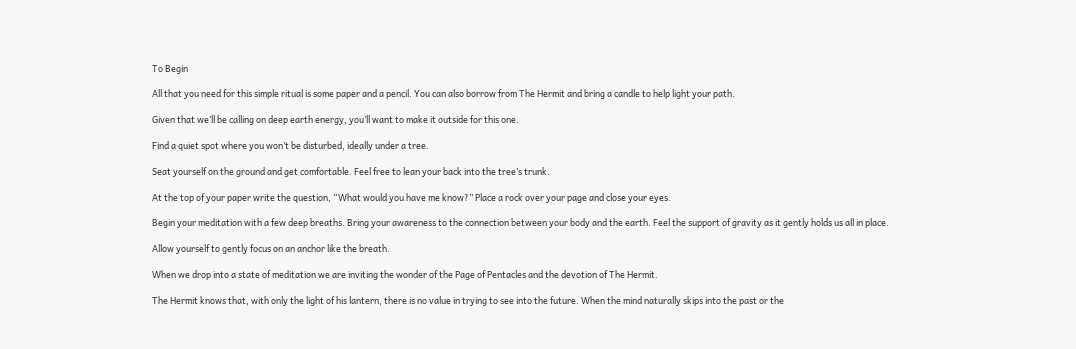To Begin

All that you need for this simple ritual is some paper and a pencil. You can also borrow from The Hermit and bring a candle to help light your path.

Given that we’ll be calling on deep earth energy, you’ll want to make it outside for this one.

Find a quiet spot where you won’t be disturbed, ideally under a tree.

Seat yourself on the ground and get comfortable. Feel free to lean your back into the tree’s trunk.

At the top of your paper write the question, “What would you have me know?” Place a rock over your page and close your eyes.

Begin your meditation with a few deep breaths. Bring your awareness to the connection between your body and the earth. Feel the support of gravity as it gently holds us all in place.

Allow yourself to gently focus on an anchor like the breath.

When we drop into a state of meditation we are inviting the wonder of the Page of Pentacles and the devotion of The Hermit.

The Hermit knows that, with only the light of his lantern, there is no value in trying to see into the future. When the mind naturally skips into the past or the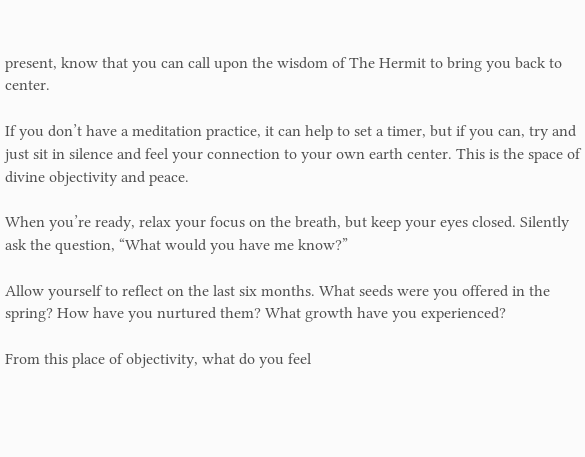present, know that you can call upon the wisdom of The Hermit to bring you back to center.

If you don’t have a meditation practice, it can help to set a timer, but if you can, try and just sit in silence and feel your connection to your own earth center. This is the space of divine objectivity and peace.

When you’re ready, relax your focus on the breath, but keep your eyes closed. Silently ask the question, “What would you have me know?”

Allow yourself to reflect on the last six months. What seeds were you offered in the spring? How have you nurtured them? What growth have you experienced?

From this place of objectivity, what do you feel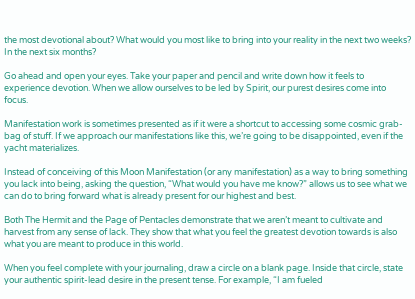the most devotional about? What would you most like to bring into your reality in the next two weeks? In the next six months?

Go ahead and open your eyes. Take your paper and pencil and write down how it feels to experience devotion. When we allow ourselves to be led by Spirit, our purest desires come into focus.

Manifestation work is sometimes presented as if it were a shortcut to accessing some cosmic grab-bag of stuff. If we approach our manifestations like this, we’re going to be disappointed, even if the yacht materializes.

Instead of conceiving of this Moon Manifestation (or any manifestation) as a way to bring something you lack into being, asking the question, “What would you have me know?” allows us to see what we can do to bring forward what is already present for our highest and best.

Both The Hermit and the Page of Pentacles demonstrate that we aren’t meant to cultivate and harvest from any sense of lack. They show that what you feel the greatest devotion towards is also what you are meant to produce in this world.

When you feel complete with your journaling, draw a circle on a blank page. Inside that circle, state your authentic spirit-lead desire in the present tense. For example, “I am fueled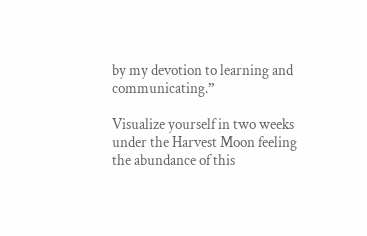by my devotion to learning and communicating.”

Visualize yourself in two weeks under the Harvest Moon feeling the abundance of this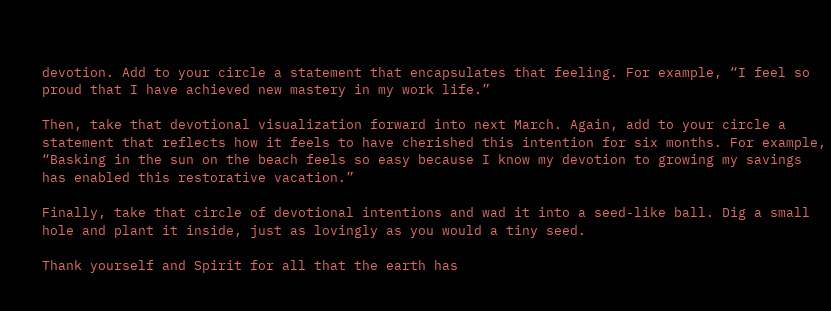devotion. Add to your circle a statement that encapsulates that feeling. For example, “I feel so proud that I have achieved new mastery in my work life.”

Then, take that devotional visualization forward into next March. Again, add to your circle a statement that reflects how it feels to have cherished this intention for six months. For example, “Basking in the sun on the beach feels so easy because I know my devotion to growing my savings has enabled this restorative vacation.”

Finally, take that circle of devotional intentions and wad it into a seed-like ball. Dig a small hole and plant it inside, just as lovingly as you would a tiny seed.

Thank yourself and Spirit for all that the earth has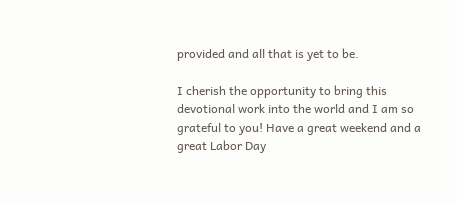provided and all that is yet to be.

I cherish the opportunity to bring this devotional work into the world and I am so grateful to you! Have a great weekend and a great Labor Day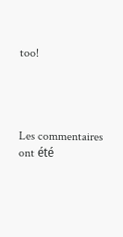too!




Les commentaires ont été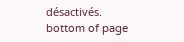désactivés.
bottom of page